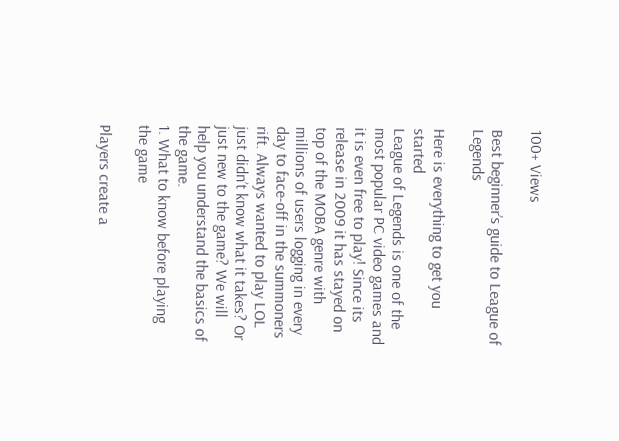100+ Views

Best beginner’s guide to League of Legends

Here is everything to get you started
League of Legends is one of the most popular PC video games and it is even free to play! Since its release in 2009 it has stayed on top of the MOBA genre with millions of users logging in every day to face-off in the summoners rift. Always wanted to play LOL just didn’t know what it takes? Or just new to the game? We will help you understand the basics of the game.
1. What to know before playing the game

Players create a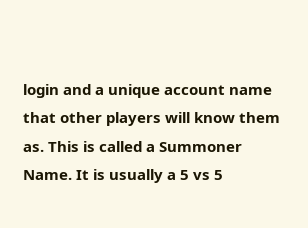login and a unique account name that other players will know them as. This is called a Summoner Name. It is usually a 5 vs 5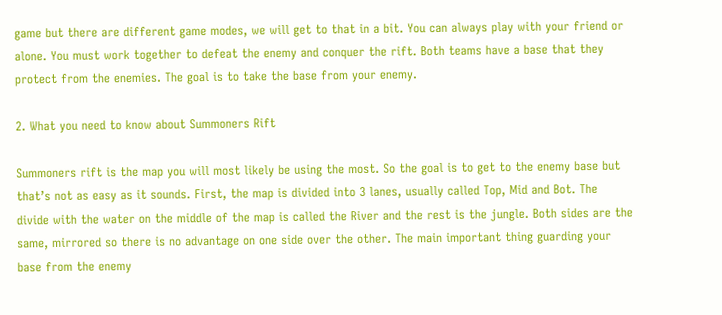game but there are different game modes, we will get to that in a bit. You can always play with your friend or alone. You must work together to defeat the enemy and conquer the rift. Both teams have a base that they protect from the enemies. The goal is to take the base from your enemy.

2. What you need to know about Summoners Rift

Summoners rift is the map you will most likely be using the most. So the goal is to get to the enemy base but that’s not as easy as it sounds. First, the map is divided into 3 lanes, usually called Top, Mid and Bot. The divide with the water on the middle of the map is called the River and the rest is the jungle. Both sides are the same, mirrored so there is no advantage on one side over the other. The main important thing guarding your base from the enemy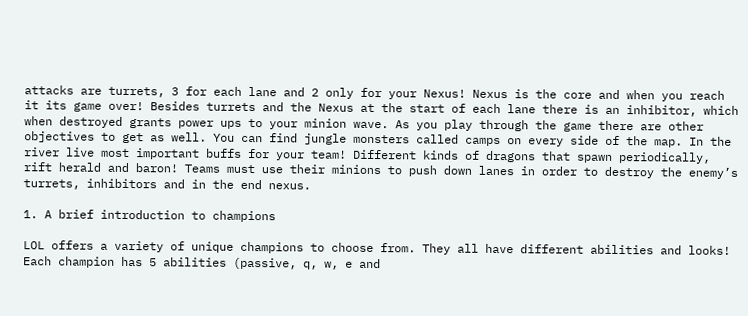attacks are turrets, 3 for each lane and 2 only for your Nexus! Nexus is the core and when you reach it its game over! Besides turrets and the Nexus at the start of each lane there is an inhibitor, which when destroyed grants power ups to your minion wave. As you play through the game there are other objectives to get as well. You can find jungle monsters called camps on every side of the map. In the river live most important buffs for your team! Different kinds of dragons that spawn periodically, rift herald and baron! Teams must use their minions to push down lanes in order to destroy the enemy’s turrets, inhibitors and in the end nexus.

1. A brief introduction to champions

LOL offers a variety of unique champions to choose from. They all have different abilities and looks! Each champion has 5 abilities (passive, q, w, e and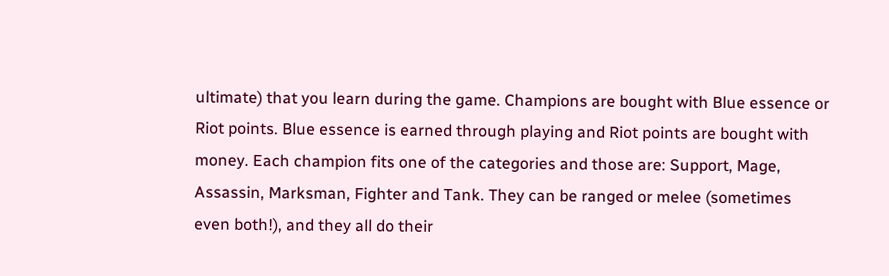ultimate) that you learn during the game. Champions are bought with Blue essence or Riot points. Blue essence is earned through playing and Riot points are bought with money. Each champion fits one of the categories and those are: Support, Mage, Assassin, Marksman, Fighter and Tank. They can be ranged or melee (sometimes even both!), and they all do their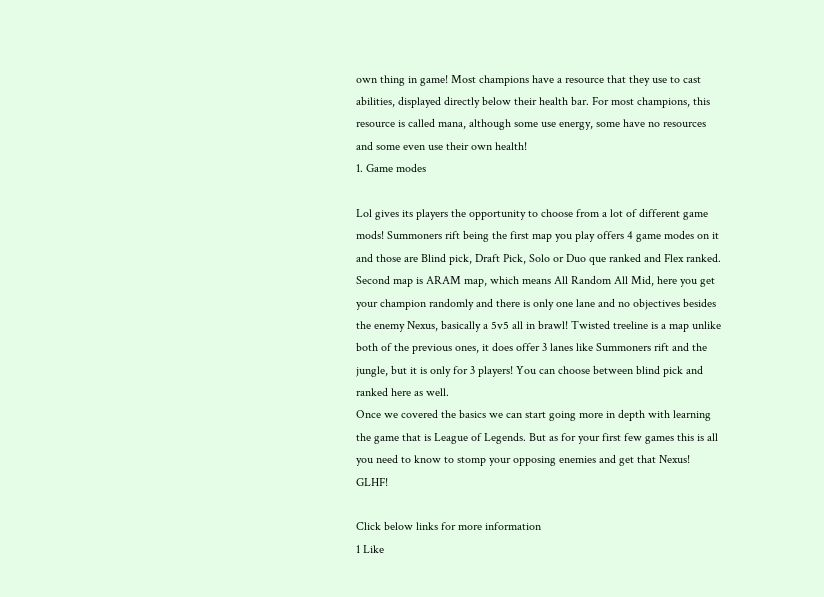own thing in game! Most champions have a resource that they use to cast abilities, displayed directly below their health bar. For most champions, this resource is called mana, although some use energy, some have no resources and some even use their own health!
1. Game modes

Lol gives its players the opportunity to choose from a lot of different game mods! Summoners rift being the first map you play offers 4 game modes on it and those are Blind pick, Draft Pick, Solo or Duo que ranked and Flex ranked. Second map is ARAM map, which means All Random All Mid, here you get your champion randomly and there is only one lane and no objectives besides the enemy Nexus, basically a 5v5 all in brawl! Twisted treeline is a map unlike both of the previous ones, it does offer 3 lanes like Summoners rift and the jungle, but it is only for 3 players! You can choose between blind pick and ranked here as well.
Once we covered the basics we can start going more in depth with learning the game that is League of Legends. But as for your first few games this is all you need to know to stomp your opposing enemies and get that Nexus! GLHF!

Click below links for more information
1 Like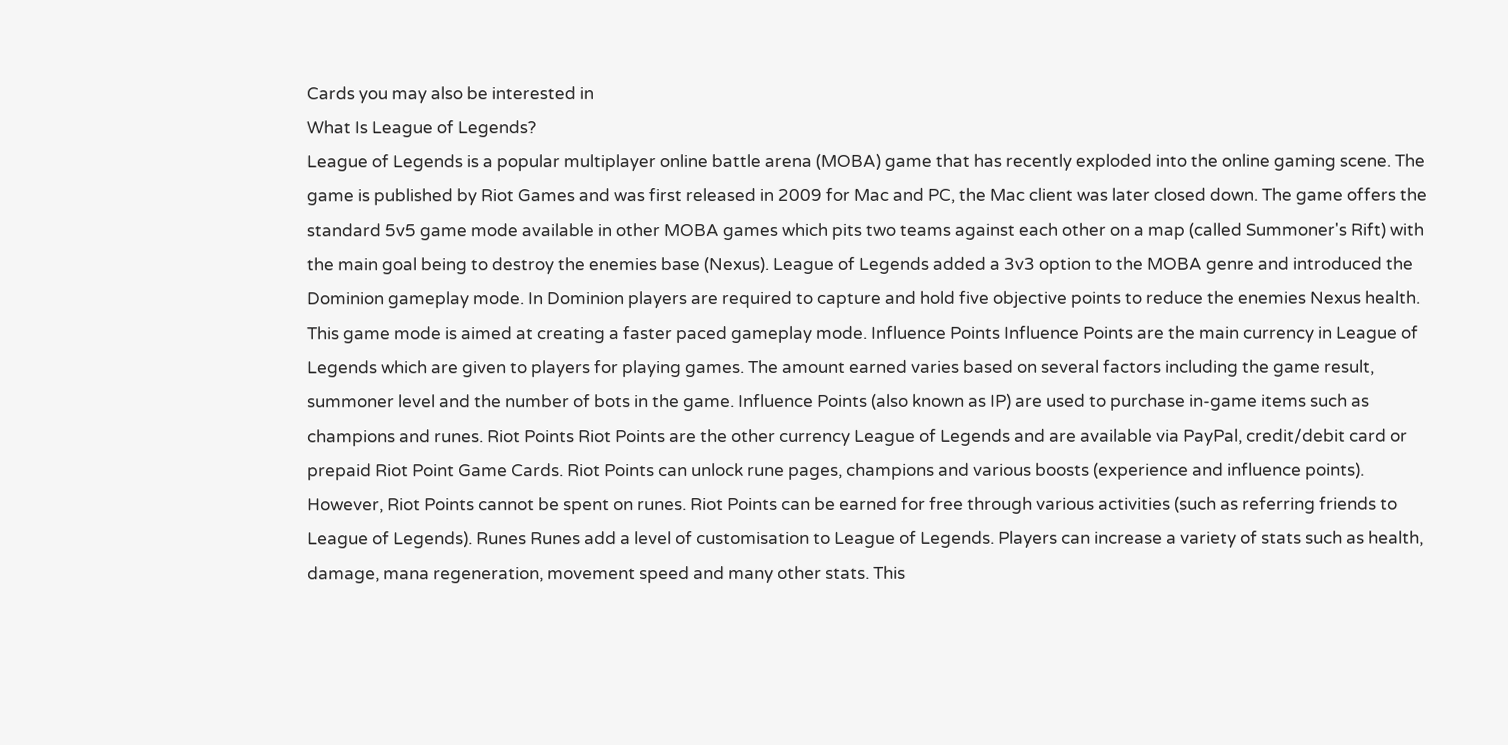Cards you may also be interested in
What Is League of Legends?
League of Legends is a popular multiplayer online battle arena (MOBA) game that has recently exploded into the online gaming scene. The game is published by Riot Games and was first released in 2009 for Mac and PC, the Mac client was later closed down. The game offers the standard 5v5 game mode available in other MOBA games which pits two teams against each other on a map (called Summoner's Rift) with the main goal being to destroy the enemies base (Nexus). League of Legends added a 3v3 option to the MOBA genre and introduced the Dominion gameplay mode. In Dominion players are required to capture and hold five objective points to reduce the enemies Nexus health. This game mode is aimed at creating a faster paced gameplay mode. Influence Points Influence Points are the main currency in League of Legends which are given to players for playing games. The amount earned varies based on several factors including the game result, summoner level and the number of bots in the game. Influence Points (also known as IP) are used to purchase in-game items such as champions and runes. Riot Points Riot Points are the other currency League of Legends and are available via PayPal, credit/debit card or prepaid Riot Point Game Cards. Riot Points can unlock rune pages, champions and various boosts (experience and influence points). However, Riot Points cannot be spent on runes. Riot Points can be earned for free through various activities (such as referring friends to League of Legends). Runes Runes add a level of customisation to League of Legends. Players can increase a variety of stats such as health, damage, mana regeneration, movement speed and many other stats. This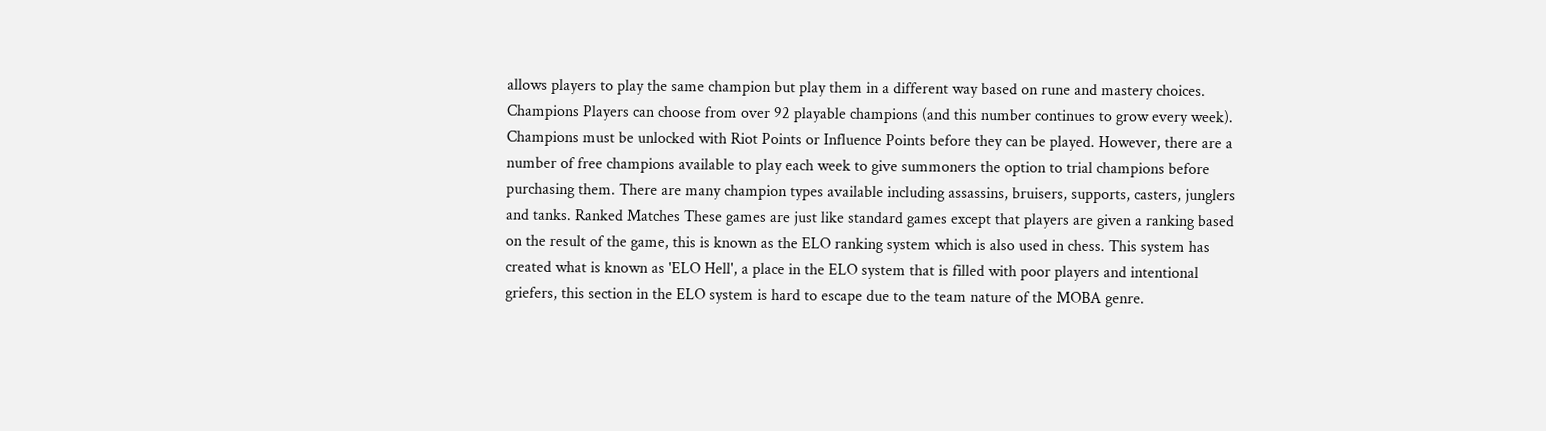allows players to play the same champion but play them in a different way based on rune and mastery choices. Champions Players can choose from over 92 playable champions (and this number continues to grow every week). Champions must be unlocked with Riot Points or Influence Points before they can be played. However, there are a number of free champions available to play each week to give summoners the option to trial champions before purchasing them. There are many champion types available including assassins, bruisers, supports, casters, junglers and tanks. Ranked Matches These games are just like standard games except that players are given a ranking based on the result of the game, this is known as the ELO ranking system which is also used in chess. This system has created what is known as 'ELO Hell', a place in the ELO system that is filled with poor players and intentional griefers, this section in the ELO system is hard to escape due to the team nature of the MOBA genre.